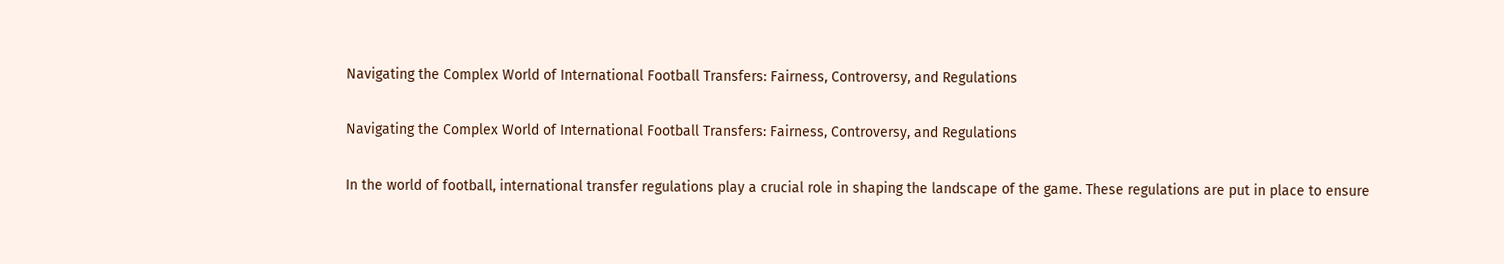Navigating the Complex World of International Football Transfers: Fairness, Controversy, and Regulations

Navigating the Complex World of International Football Transfers: Fairness, Controversy, and Regulations

In the world of football, international transfer regulations play a crucial role in shaping the landscape of the game. These regulations are put in place to ensure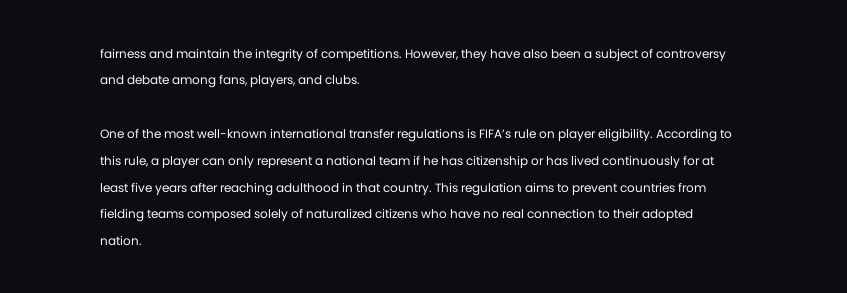fairness and maintain the integrity of competitions. However, they have also been a subject of controversy and debate among fans, players, and clubs.

One of the most well-known international transfer regulations is FIFA’s rule on player eligibility. According to this rule, a player can only represent a national team if he has citizenship or has lived continuously for at least five years after reaching adulthood in that country. This regulation aims to prevent countries from fielding teams composed solely of naturalized citizens who have no real connection to their adopted nation.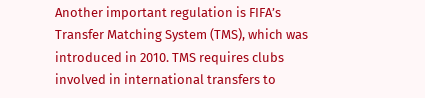Another important regulation is FIFA’s Transfer Matching System (TMS), which was introduced in 2010. TMS requires clubs involved in international transfers to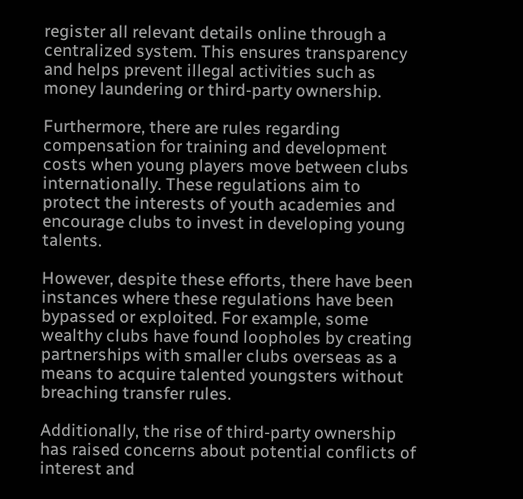register all relevant details online through a centralized system. This ensures transparency and helps prevent illegal activities such as money laundering or third-party ownership.

Furthermore, there are rules regarding compensation for training and development costs when young players move between clubs internationally. These regulations aim to protect the interests of youth academies and encourage clubs to invest in developing young talents.

However, despite these efforts, there have been instances where these regulations have been bypassed or exploited. For example, some wealthy clubs have found loopholes by creating partnerships with smaller clubs overseas as a means to acquire talented youngsters without breaching transfer rules.

Additionally, the rise of third-party ownership has raised concerns about potential conflicts of interest and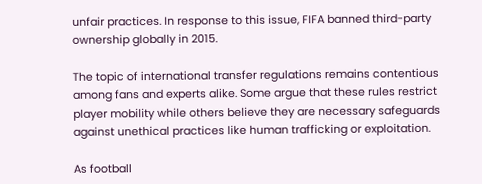unfair practices. In response to this issue, FIFA banned third-party ownership globally in 2015.

The topic of international transfer regulations remains contentious among fans and experts alike. Some argue that these rules restrict player mobility while others believe they are necessary safeguards against unethical practices like human trafficking or exploitation.

As football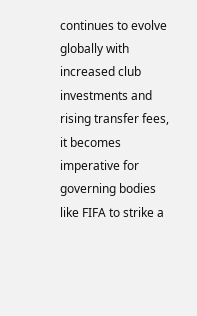continues to evolve globally with increased club investments and rising transfer fees, it becomes imperative for governing bodies like FIFA to strike a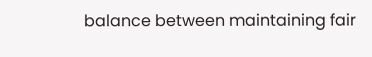balance between maintaining fair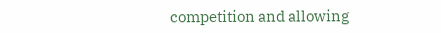competition and allowing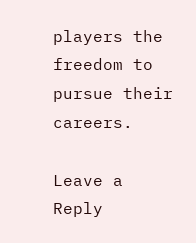players the freedom to pursue their careers.

Leave a Reply